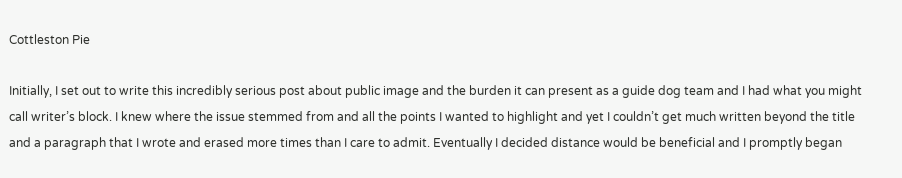Cottleston Pie

Initially, I set out to write this incredibly serious post about public image and the burden it can present as a guide dog team and I had what you might call writer’s block. I knew where the issue stemmed from and all the points I wanted to highlight and yet I couldn’t get much written beyond the title and a paragraph that I wrote and erased more times than I care to admit. Eventually I decided distance would be beneficial and I promptly began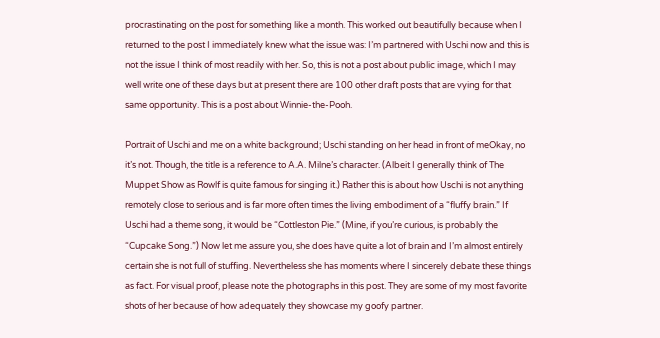procrastinating on the post for something like a month. This worked out beautifully because when I returned to the post I immediately knew what the issue was: I’m partnered with Uschi now and this is not the issue I think of most readily with her. So, this is not a post about public image, which I may well write one of these days but at present there are 100 other draft posts that are vying for that same opportunity. This is a post about Winnie-the-Pooh.

Portrait of Uschi and me on a white background; Uschi standing on her head in front of meOkay, no it’s not. Though, the title is a reference to A.A. Milne’s character. (Albeit I generally think of The Muppet Show as Rowlf is quite famous for singing it.) Rather this is about how Uschi is not anything remotely close to serious and is far more often times the living embodiment of a “fluffy brain.” If Uschi had a theme song, it would be “Cottleston Pie.” (Mine, if you’re curious, is probably the “Cupcake Song.”) Now let me assure you, she does have quite a lot of brain and I’m almost entirely certain she is not full of stuffing. Nevertheless she has moments where I sincerely debate these things as fact. For visual proof, please note the photographs in this post. They are some of my most favorite shots of her because of how adequately they showcase my goofy partner.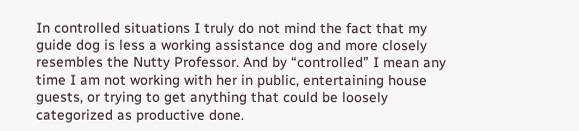In controlled situations I truly do not mind the fact that my guide dog is less a working assistance dog and more closely resembles the Nutty Professor. And by “controlled” I mean any time I am not working with her in public, entertaining house guests, or trying to get anything that could be loosely categorized as productive done.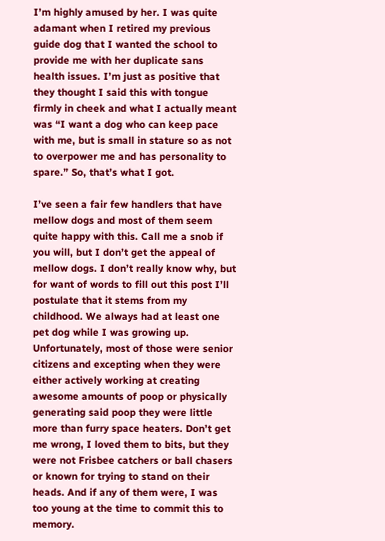I’m highly amused by her. I was quite adamant when I retired my previous guide dog that I wanted the school to provide me with her duplicate sans health issues. I’m just as positive that they thought I said this with tongue firmly in cheek and what I actually meant was “I want a dog who can keep pace with me, but is small in stature so as not to overpower me and has personality to spare.” So, that’s what I got.

I’ve seen a fair few handlers that have mellow dogs and most of them seem quite happy with this. Call me a snob if you will, but I don’t get the appeal of mellow dogs. I don’t really know why, but for want of words to fill out this post I’ll postulate that it stems from my childhood. We always had at least one pet dog while I was growing up. Unfortunately, most of those were senior citizens and excepting when they were either actively working at creating awesome amounts of poop or physically generating said poop they were little more than furry space heaters. Don’t get me wrong, I loved them to bits, but they were not Frisbee catchers or ball chasers or known for trying to stand on their heads. And if any of them were, I was too young at the time to commit this to memory.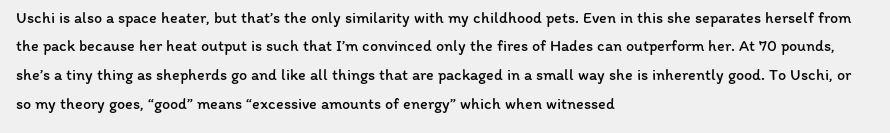Uschi is also a space heater, but that’s the only similarity with my childhood pets. Even in this she separates herself from the pack because her heat output is such that I’m convinced only the fires of Hades can outperform her. At 70 pounds, she’s a tiny thing as shepherds go and like all things that are packaged in a small way she is inherently good. To Uschi, or so my theory goes, “good” means “excessive amounts of energy” which when witnessed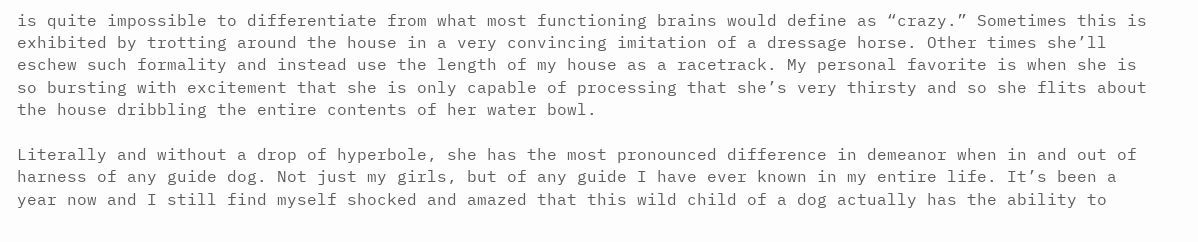is quite impossible to differentiate from what most functioning brains would define as “crazy.” Sometimes this is exhibited by trotting around the house in a very convincing imitation of a dressage horse. Other times she’ll eschew such formality and instead use the length of my house as a racetrack. My personal favorite is when she is so bursting with excitement that she is only capable of processing that she’s very thirsty and so she flits about the house dribbling the entire contents of her water bowl.

Literally and without a drop of hyperbole, she has the most pronounced difference in demeanor when in and out of harness of any guide dog. Not just my girls, but of any guide I have ever known in my entire life. It’s been a year now and I still find myself shocked and amazed that this wild child of a dog actually has the ability to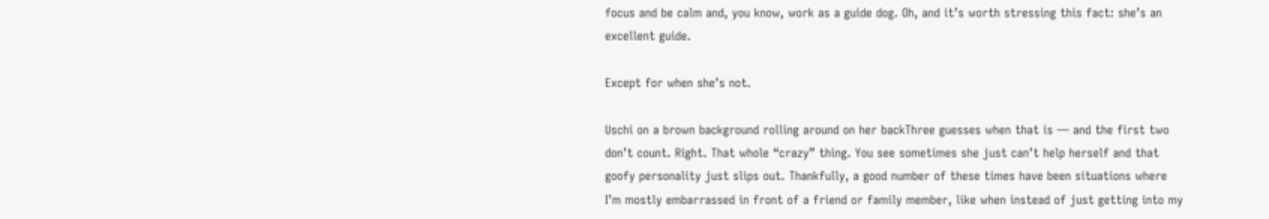focus and be calm and, you know, work as a guide dog. Oh, and it’s worth stressing this fact: she’s an excellent guide.

Except for when she’s not.

Uschi on a brown background rolling around on her backThree guesses when that is — and the first two don’t count. Right. That whole “crazy” thing. You see sometimes she just can’t help herself and that goofy personality just slips out. Thankfully, a good number of these times have been situations where I’m mostly embarrassed in front of a friend or family member, like when instead of just getting into my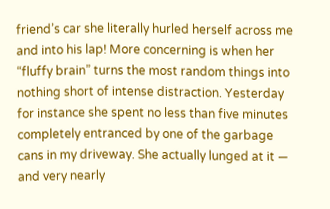friend’s car she literally hurled herself across me and into his lap! More concerning is when her “fluffy brain” turns the most random things into nothing short of intense distraction. Yesterday for instance she spent no less than five minutes completely entranced by one of the garbage cans in my driveway. She actually lunged at it — and very nearly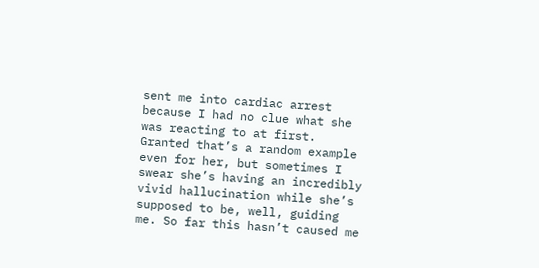sent me into cardiac arrest because I had no clue what she was reacting to at first. Granted that’s a random example even for her, but sometimes I swear she’s having an incredibly vivid hallucination while she’s supposed to be, well, guiding me. So far this hasn’t caused me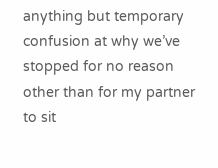anything but temporary confusion at why we’ve stopped for no reason other than for my partner to sit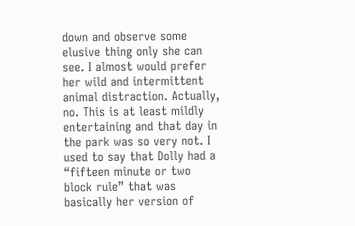down and observe some elusive thing only she can see. I almost would prefer her wild and intermittent animal distraction. Actually, no. This is at least mildly entertaining and that day in the park was so very not. I used to say that Dolly had a “fifteen minute or two block rule” that was basically her version of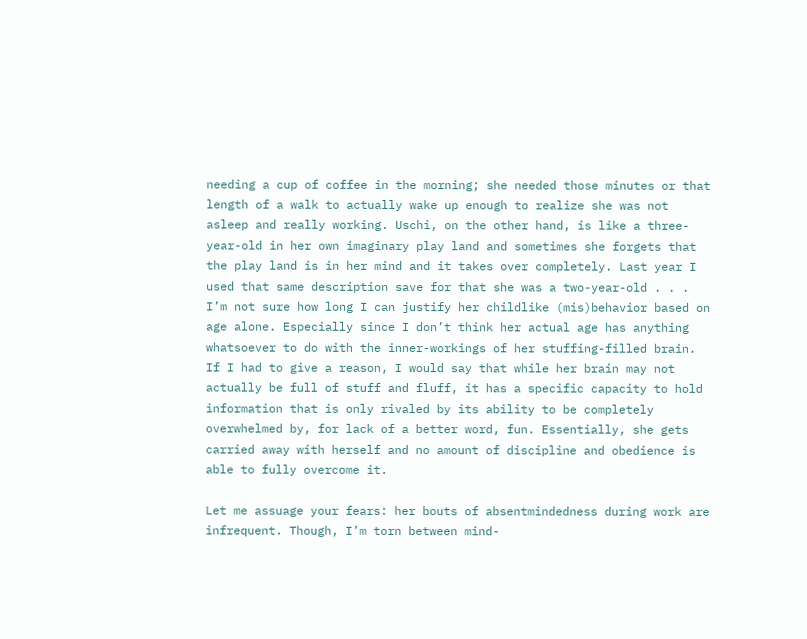needing a cup of coffee in the morning; she needed those minutes or that length of a walk to actually wake up enough to realize she was not asleep and really working. Uschi, on the other hand, is like a three-year-old in her own imaginary play land and sometimes she forgets that the play land is in her mind and it takes over completely. Last year I used that same description save for that she was a two-year-old . . . I’m not sure how long I can justify her childlike (mis)behavior based on age alone. Especially since I don’t think her actual age has anything whatsoever to do with the inner-workings of her stuffing-filled brain. If I had to give a reason, I would say that while her brain may not actually be full of stuff and fluff, it has a specific capacity to hold information that is only rivaled by its ability to be completely overwhelmed by, for lack of a better word, fun. Essentially, she gets carried away with herself and no amount of discipline and obedience is able to fully overcome it.

Let me assuage your fears: her bouts of absentmindedness during work are infrequent. Though, I’m torn between mind-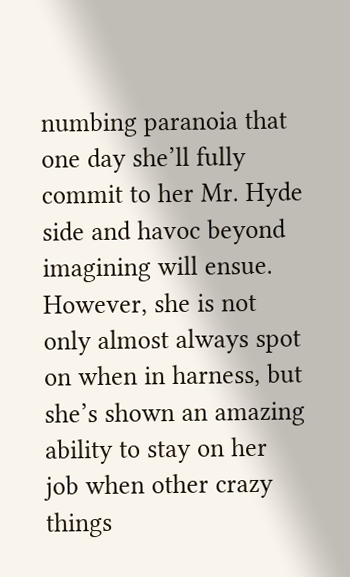numbing paranoia that one day she’ll fully commit to her Mr. Hyde side and havoc beyond imagining will ensue. However, she is not only almost always spot on when in harness, but she’s shown an amazing ability to stay on her job when other crazy things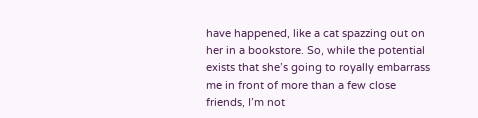have happened, like a cat spazzing out on her in a bookstore. So, while the potential exists that she’s going to royally embarrass me in front of more than a few close friends, I’m not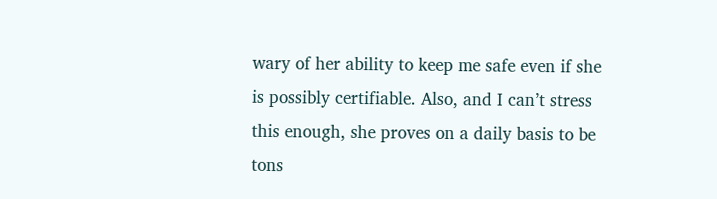wary of her ability to keep me safe even if she is possibly certifiable. Also, and I can’t stress this enough, she proves on a daily basis to be tons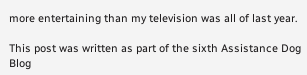more entertaining than my television was all of last year.

This post was written as part of the sixth Assistance Dog Blog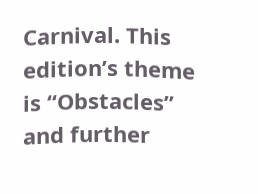Carnival. This edition’s theme is “Obstacles” and further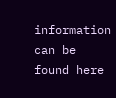information can be found here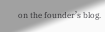on the founder’s blog.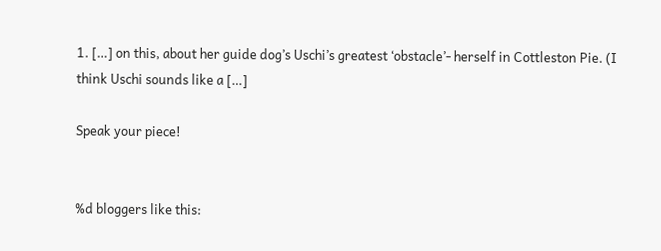1. […] on this, about her guide dog’s Uschi’s greatest ‘obstacle’- herself in Cottleston Pie. (I think Uschi sounds like a […]

Speak your piece!


%d bloggers like this: